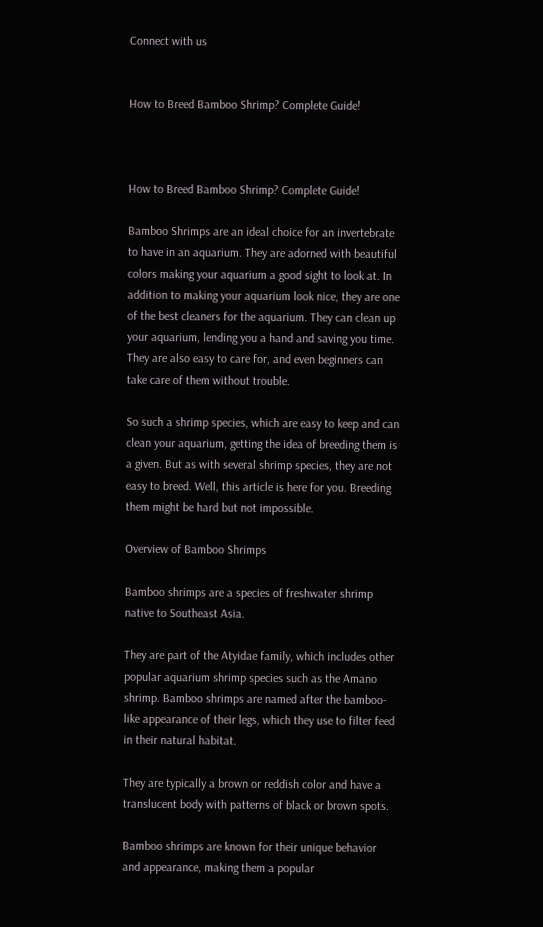Connect with us


How to Breed Bamboo Shrimp? Complete Guide!



How to Breed Bamboo Shrimp? Complete Guide!

Bamboo Shrimps are an ideal choice for an invertebrate to have in an aquarium. They are adorned with beautiful colors making your aquarium a good sight to look at. In addition to making your aquarium look nice, they are one of the best cleaners for the aquarium. They can clean up your aquarium, lending you a hand and saving you time. They are also easy to care for, and even beginners can take care of them without trouble.

So such a shrimp species, which are easy to keep and can clean your aquarium, getting the idea of breeding them is a given. But as with several shrimp species, they are not easy to breed. Well, this article is here for you. Breeding them might be hard but not impossible.

Overview of Bamboo Shrimps

Bamboo shrimps are a species of freshwater shrimp native to Southeast Asia.

They are part of the Atyidae family, which includes other popular aquarium shrimp species such as the Amano shrimp. Bamboo shrimps are named after the bamboo-like appearance of their legs, which they use to filter feed in their natural habitat.

They are typically a brown or reddish color and have a translucent body with patterns of black or brown spots.

Bamboo shrimps are known for their unique behavior and appearance, making them a popular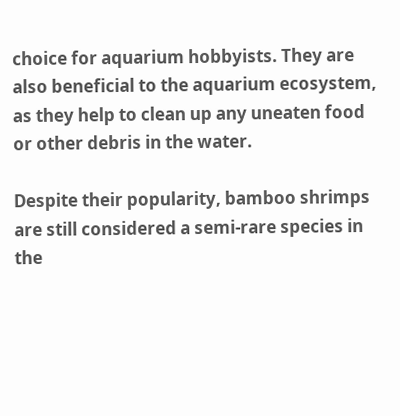choice for aquarium hobbyists. They are also beneficial to the aquarium ecosystem, as they help to clean up any uneaten food or other debris in the water.

Despite their popularity, bamboo shrimps are still considered a semi-rare species in the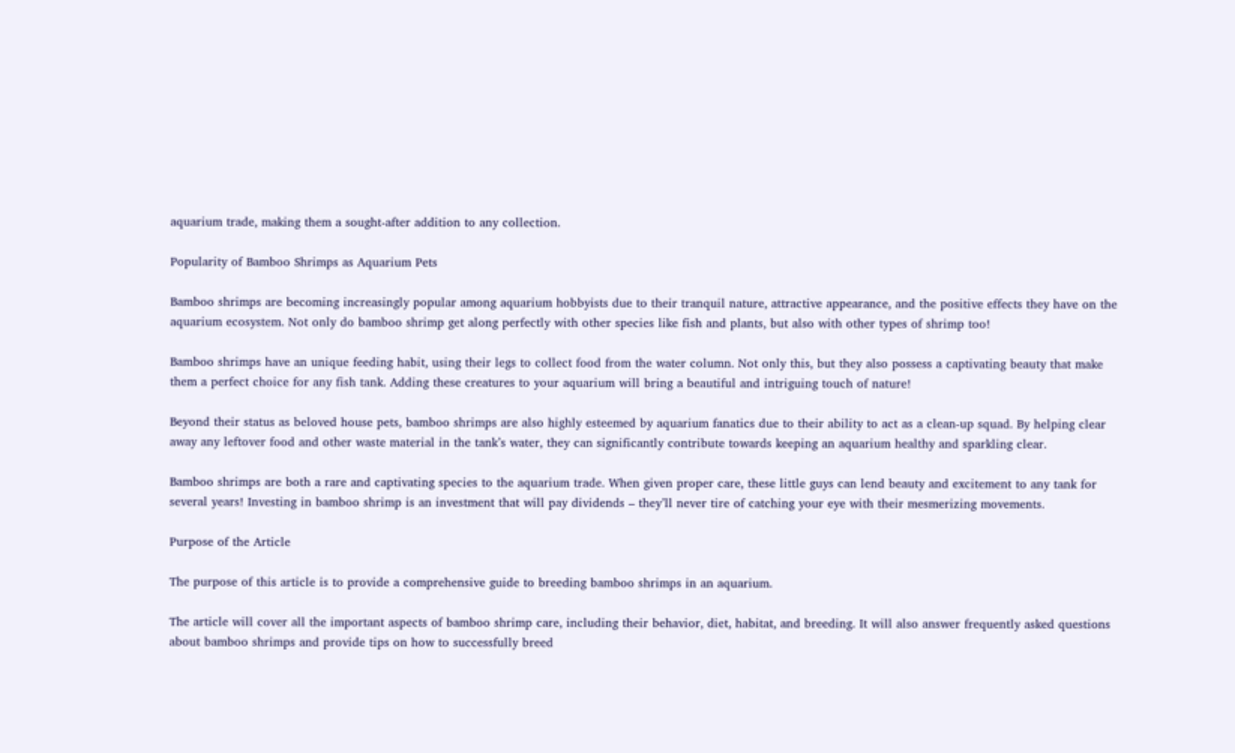aquarium trade, making them a sought-after addition to any collection.

Popularity of Bamboo Shrimps as Aquarium Pets

Bamboo shrimps are becoming increasingly popular among aquarium hobbyists due to their tranquil nature, attractive appearance, and the positive effects they have on the aquarium ecosystem. Not only do bamboo shrimp get along perfectly with other species like fish and plants, but also with other types of shrimp too!

Bamboo shrimps have an unique feeding habit, using their legs to collect food from the water column. Not only this, but they also possess a captivating beauty that make them a perfect choice for any fish tank. Adding these creatures to your aquarium will bring a beautiful and intriguing touch of nature!

Beyond their status as beloved house pets, bamboo shrimps are also highly esteemed by aquarium fanatics due to their ability to act as a clean-up squad. By helping clear away any leftover food and other waste material in the tank’s water, they can significantly contribute towards keeping an aquarium healthy and sparkling clear.

Bamboo shrimps are both a rare and captivating species to the aquarium trade. When given proper care, these little guys can lend beauty and excitement to any tank for several years! Investing in bamboo shrimp is an investment that will pay dividends – they’ll never tire of catching your eye with their mesmerizing movements.

Purpose of the Article

The purpose of this article is to provide a comprehensive guide to breeding bamboo shrimps in an aquarium.

The article will cover all the important aspects of bamboo shrimp care, including their behavior, diet, habitat, and breeding. It will also answer frequently asked questions about bamboo shrimps and provide tips on how to successfully breed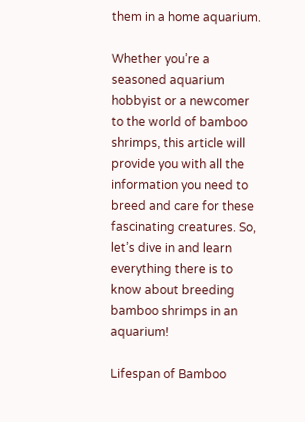them in a home aquarium.

Whether you’re a seasoned aquarium hobbyist or a newcomer to the world of bamboo shrimps, this article will provide you with all the information you need to breed and care for these fascinating creatures. So, let’s dive in and learn everything there is to know about breeding bamboo shrimps in an aquarium!

Lifespan of Bamboo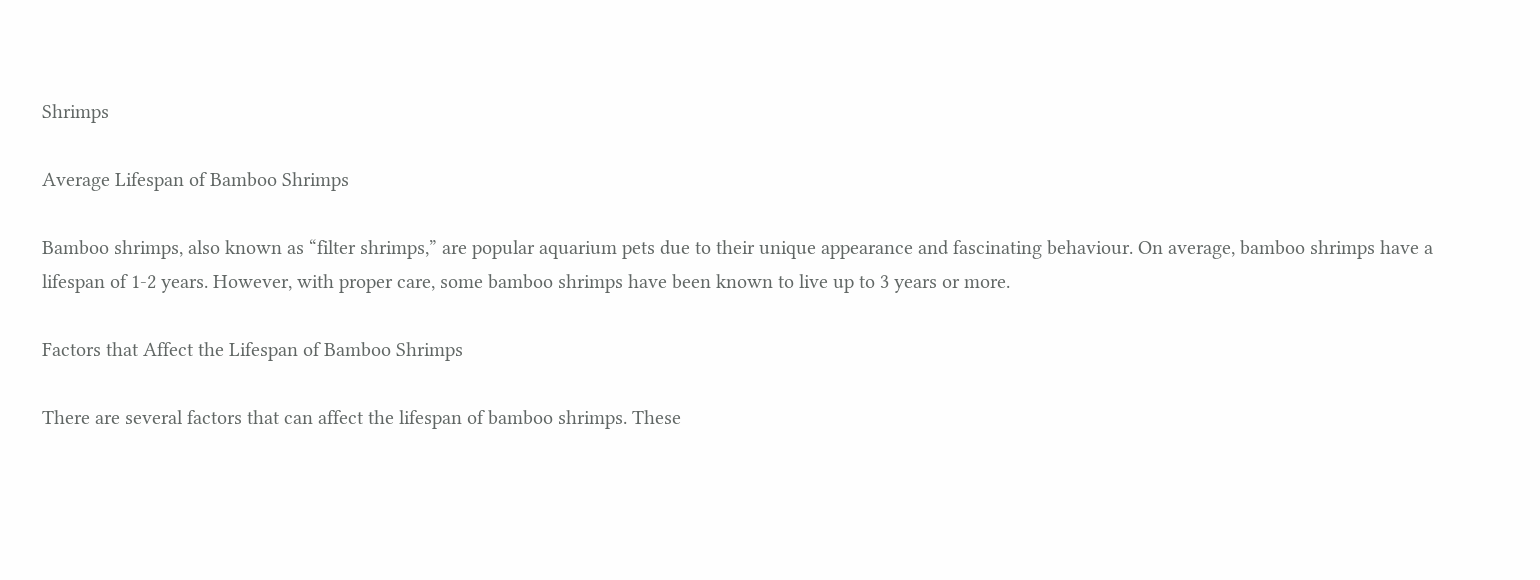Shrimps

Average Lifespan of Bamboo Shrimps

Bamboo shrimps, also known as “filter shrimps,” are popular aquarium pets due to their unique appearance and fascinating behaviour. On average, bamboo shrimps have a lifespan of 1-2 years. However, with proper care, some bamboo shrimps have been known to live up to 3 years or more.

Factors that Affect the Lifespan of Bamboo Shrimps

There are several factors that can affect the lifespan of bamboo shrimps. These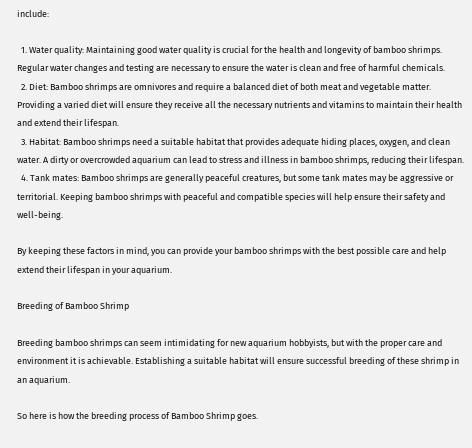include:

  1. Water quality: Maintaining good water quality is crucial for the health and longevity of bamboo shrimps. Regular water changes and testing are necessary to ensure the water is clean and free of harmful chemicals.
  2. Diet: Bamboo shrimps are omnivores and require a balanced diet of both meat and vegetable matter. Providing a varied diet will ensure they receive all the necessary nutrients and vitamins to maintain their health and extend their lifespan.
  3. Habitat: Bamboo shrimps need a suitable habitat that provides adequate hiding places, oxygen, and clean water. A dirty or overcrowded aquarium can lead to stress and illness in bamboo shrimps, reducing their lifespan.
  4. Tank mates: Bamboo shrimps are generally peaceful creatures, but some tank mates may be aggressive or territorial. Keeping bamboo shrimps with peaceful and compatible species will help ensure their safety and well-being.

By keeping these factors in mind, you can provide your bamboo shrimps with the best possible care and help extend their lifespan in your aquarium.

Breeding of Bamboo Shrimp

Breeding bamboo shrimps can seem intimidating for new aquarium hobbyists, but with the proper care and environment it is achievable. Establishing a suitable habitat will ensure successful breeding of these shrimp in an aquarium.

So here is how the breeding process of Bamboo Shrimp goes.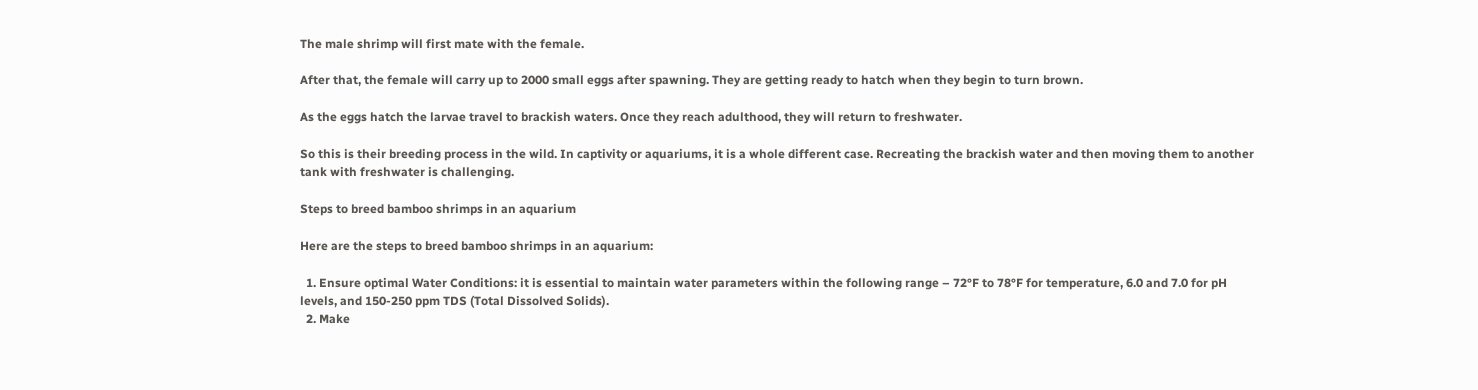The male shrimp will first mate with the female.

After that, the female will carry up to 2000 small eggs after spawning. They are getting ready to hatch when they begin to turn brown.

As the eggs hatch the larvae travel to brackish waters. Once they reach adulthood, they will return to freshwater.

So this is their breeding process in the wild. In captivity or aquariums, it is a whole different case. Recreating the brackish water and then moving them to another tank with freshwater is challenging.

Steps to breed bamboo shrimps in an aquarium

Here are the steps to breed bamboo shrimps in an aquarium:

  1. Ensure optimal Water Conditions: it is essential to maintain water parameters within the following range – 72°F to 78°F for temperature, 6.0 and 7.0 for pH levels, and 150-250 ppm TDS (Total Dissolved Solids).
  2. Make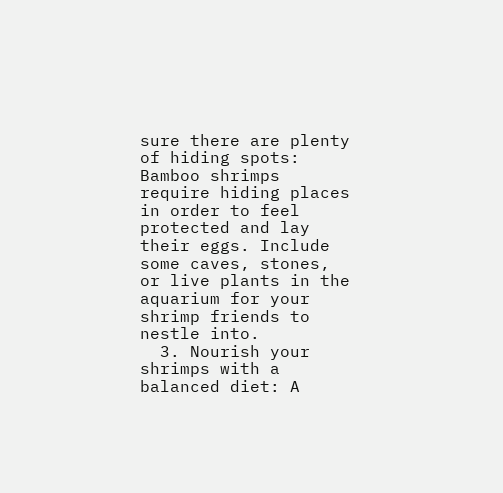sure there are plenty of hiding spots: Bamboo shrimps require hiding places in order to feel protected and lay their eggs. Include some caves, stones, or live plants in the aquarium for your shrimp friends to nestle into.
  3. Nourish your shrimps with a balanced diet: A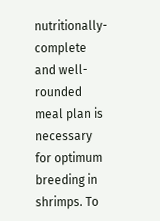nutritionally-complete and well-rounded meal plan is necessary for optimum breeding in shrimps. To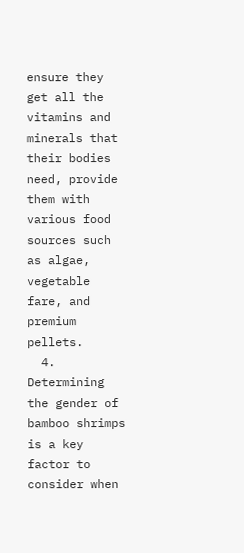ensure they get all the vitamins and minerals that their bodies need, provide them with various food sources such as algae, vegetable fare, and premium pellets.
  4. Determining the gender of bamboo shrimps is a key factor to consider when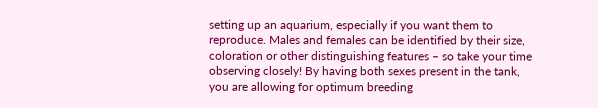setting up an aquarium, especially if you want them to reproduce. Males and females can be identified by their size, coloration or other distinguishing features – so take your time observing closely! By having both sexes present in the tank, you are allowing for optimum breeding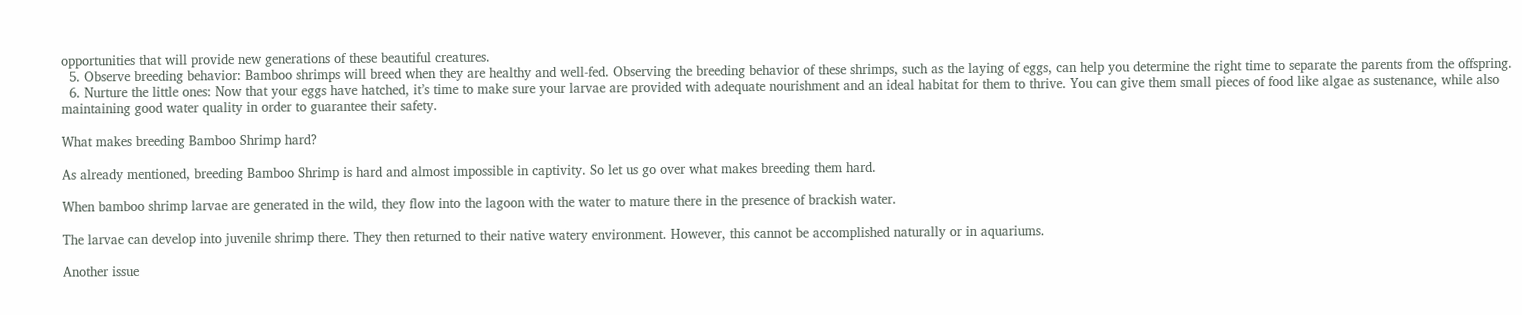opportunities that will provide new generations of these beautiful creatures.
  5. Observe breeding behavior: Bamboo shrimps will breed when they are healthy and well-fed. Observing the breeding behavior of these shrimps, such as the laying of eggs, can help you determine the right time to separate the parents from the offspring.
  6. Nurture the little ones: Now that your eggs have hatched, it’s time to make sure your larvae are provided with adequate nourishment and an ideal habitat for them to thrive. You can give them small pieces of food like algae as sustenance, while also maintaining good water quality in order to guarantee their safety.

What makes breeding Bamboo Shrimp hard?

As already mentioned, breeding Bamboo Shrimp is hard and almost impossible in captivity. So let us go over what makes breeding them hard.

When bamboo shrimp larvae are generated in the wild, they flow into the lagoon with the water to mature there in the presence of brackish water.

The larvae can develop into juvenile shrimp there. They then returned to their native watery environment. However, this cannot be accomplished naturally or in aquariums.

Another issue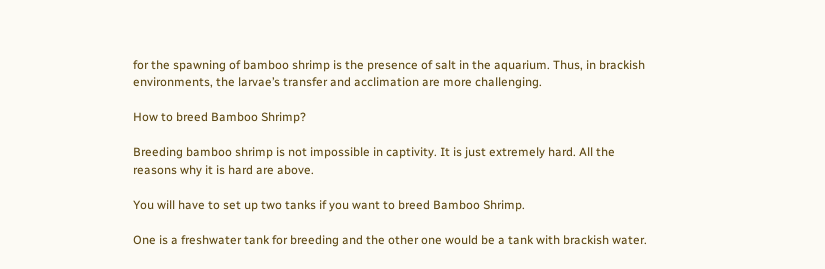for the spawning of bamboo shrimp is the presence of salt in the aquarium. Thus, in brackish environments, the larvae’s transfer and acclimation are more challenging.

How to breed Bamboo Shrimp?

Breeding bamboo shrimp is not impossible in captivity. It is just extremely hard. All the reasons why it is hard are above.

You will have to set up two tanks if you want to breed Bamboo Shrimp.

One is a freshwater tank for breeding and the other one would be a tank with brackish water.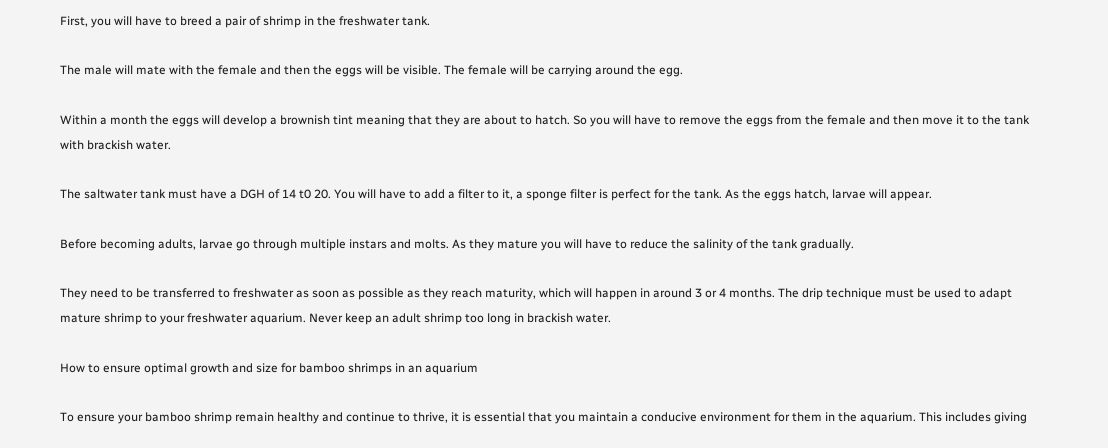First, you will have to breed a pair of shrimp in the freshwater tank.

The male will mate with the female and then the eggs will be visible. The female will be carrying around the egg.

Within a month the eggs will develop a brownish tint meaning that they are about to hatch. So you will have to remove the eggs from the female and then move it to the tank with brackish water.

The saltwater tank must have a DGH of 14 t0 20. You will have to add a filter to it, a sponge filter is perfect for the tank. As the eggs hatch, larvae will appear.

Before becoming adults, larvae go through multiple instars and molts. As they mature you will have to reduce the salinity of the tank gradually.

They need to be transferred to freshwater as soon as possible as they reach maturity, which will happen in around 3 or 4 months. The drip technique must be used to adapt mature shrimp to your freshwater aquarium. Never keep an adult shrimp too long in brackish water.

How to ensure optimal growth and size for bamboo shrimps in an aquarium

To ensure your bamboo shrimp remain healthy and continue to thrive, it is essential that you maintain a conducive environment for them in the aquarium. This includes giving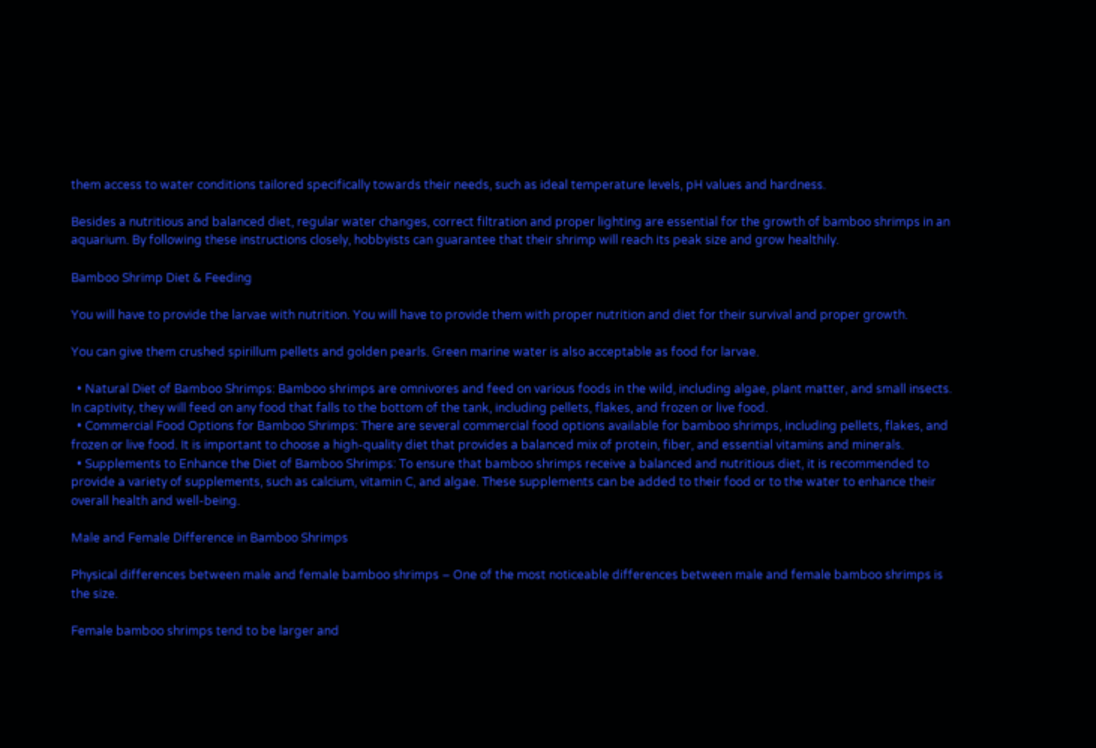them access to water conditions tailored specifically towards their needs, such as ideal temperature levels, pH values and hardness.

Besides a nutritious and balanced diet, regular water changes, correct filtration and proper lighting are essential for the growth of bamboo shrimps in an aquarium. By following these instructions closely, hobbyists can guarantee that their shrimp will reach its peak size and grow healthily.

Bamboo Shrimp Diet & Feeding

You will have to provide the larvae with nutrition. You will have to provide them with proper nutrition and diet for their survival and proper growth.

You can give them crushed spirillum pellets and golden pearls. Green marine water is also acceptable as food for larvae.

  • Natural Diet of Bamboo Shrimps: Bamboo shrimps are omnivores and feed on various foods in the wild, including algae, plant matter, and small insects. In captivity, they will feed on any food that falls to the bottom of the tank, including pellets, flakes, and frozen or live food.
  • Commercial Food Options for Bamboo Shrimps: There are several commercial food options available for bamboo shrimps, including pellets, flakes, and frozen or live food. It is important to choose a high-quality diet that provides a balanced mix of protein, fiber, and essential vitamins and minerals.
  • Supplements to Enhance the Diet of Bamboo Shrimps: To ensure that bamboo shrimps receive a balanced and nutritious diet, it is recommended to provide a variety of supplements, such as calcium, vitamin C, and algae. These supplements can be added to their food or to the water to enhance their overall health and well-being.

Male and Female Difference in Bamboo Shrimps

Physical differences between male and female bamboo shrimps – One of the most noticeable differences between male and female bamboo shrimps is the size.

Female bamboo shrimps tend to be larger and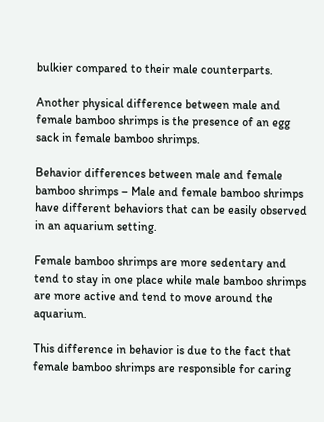bulkier compared to their male counterparts.

Another physical difference between male and female bamboo shrimps is the presence of an egg sack in female bamboo shrimps.

Behavior differences between male and female bamboo shrimps – Male and female bamboo shrimps have different behaviors that can be easily observed in an aquarium setting.

Female bamboo shrimps are more sedentary and tend to stay in one place while male bamboo shrimps are more active and tend to move around the aquarium.

This difference in behavior is due to the fact that female bamboo shrimps are responsible for caring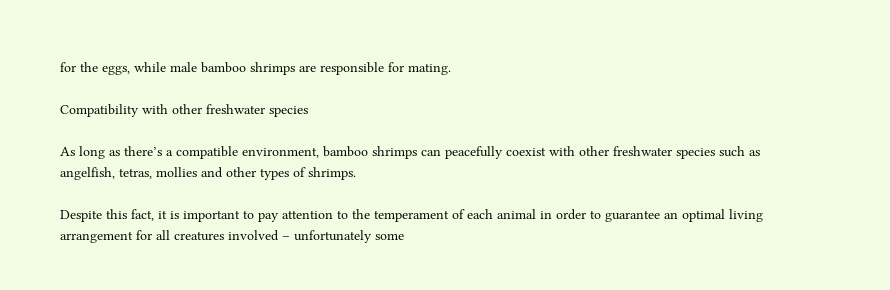for the eggs, while male bamboo shrimps are responsible for mating.

Compatibility with other freshwater species

As long as there’s a compatible environment, bamboo shrimps can peacefully coexist with other freshwater species such as angelfish, tetras, mollies and other types of shrimps.

Despite this fact, it is important to pay attention to the temperament of each animal in order to guarantee an optimal living arrangement for all creatures involved – unfortunately some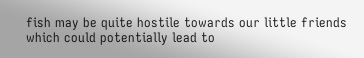fish may be quite hostile towards our little friends which could potentially lead to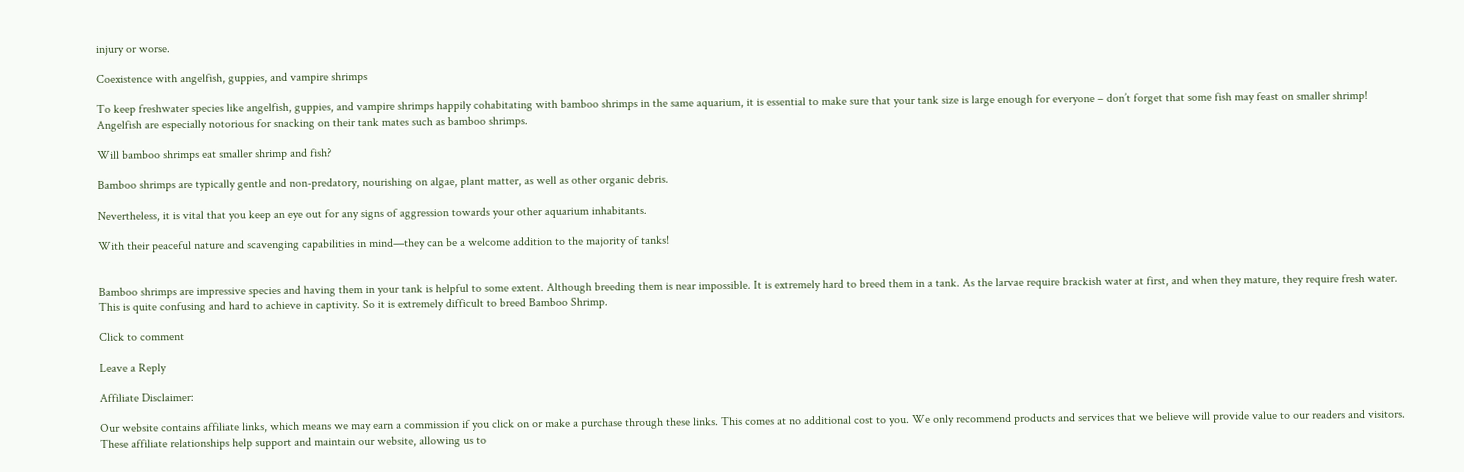injury or worse.

Coexistence with angelfish, guppies, and vampire shrimps

To keep freshwater species like angelfish, guppies, and vampire shrimps happily cohabitating with bamboo shrimps in the same aquarium, it is essential to make sure that your tank size is large enough for everyone – don’t forget that some fish may feast on smaller shrimp! Angelfish are especially notorious for snacking on their tank mates such as bamboo shrimps.

Will bamboo shrimps eat smaller shrimp and fish?

Bamboo shrimps are typically gentle and non-predatory, nourishing on algae, plant matter, as well as other organic debris.

Nevertheless, it is vital that you keep an eye out for any signs of aggression towards your other aquarium inhabitants.

With their peaceful nature and scavenging capabilities in mind—they can be a welcome addition to the majority of tanks!


Bamboo shrimps are impressive species and having them in your tank is helpful to some extent. Although breeding them is near impossible. It is extremely hard to breed them in a tank. As the larvae require brackish water at first, and when they mature, they require fresh water. This is quite confusing and hard to achieve in captivity. So it is extremely difficult to breed Bamboo Shrimp.

Click to comment

Leave a Reply

Affiliate Disclaimer:

Our website contains affiliate links, which means we may earn a commission if you click on or make a purchase through these links. This comes at no additional cost to you. We only recommend products and services that we believe will provide value to our readers and visitors. These affiliate relationships help support and maintain our website, allowing us to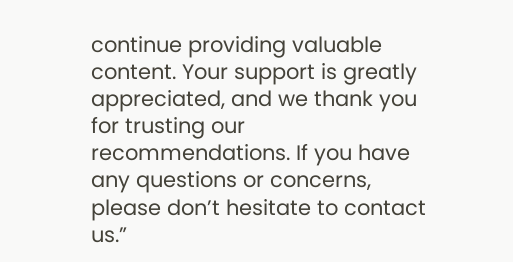continue providing valuable content. Your support is greatly appreciated, and we thank you for trusting our recommendations. If you have any questions or concerns, please don’t hesitate to contact us.”